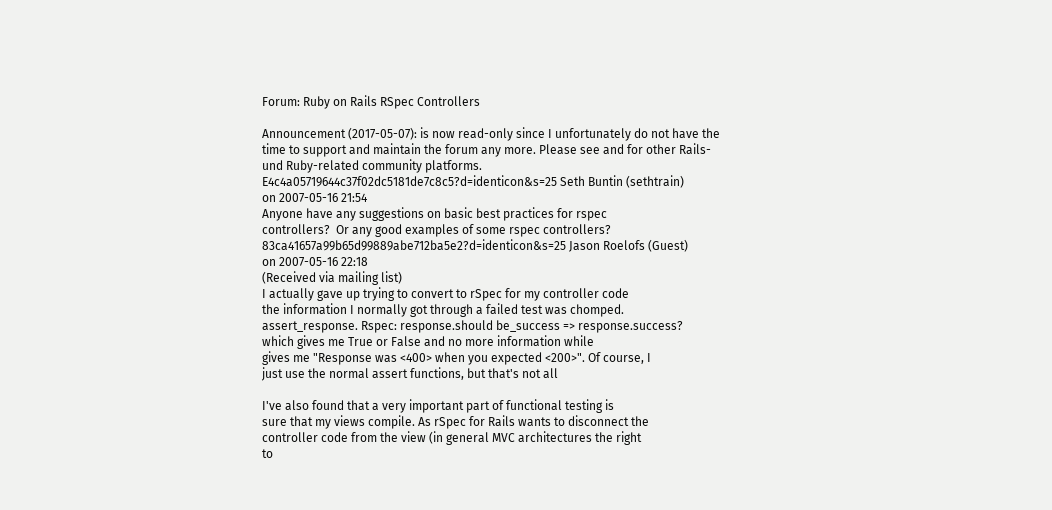Forum: Ruby on Rails RSpec Controllers

Announcement (2017-05-07): is now read-only since I unfortunately do not have the time to support and maintain the forum any more. Please see and for other Rails- und Ruby-related community platforms.
E4c4a05719644c37f02dc5181de7c8c5?d=identicon&s=25 Seth Buntin (sethtrain)
on 2007-05-16 21:54
Anyone have any suggestions on basic best practices for rspec
controllers?  Or any good examples of some rspec controllers?
83ca41657a99b65d99889abe712ba5e2?d=identicon&s=25 Jason Roelofs (Guest)
on 2007-05-16 22:18
(Received via mailing list)
I actually gave up trying to convert to rSpec for my controller code
the information I normally got through a failed test was chomped.
assert_response. Rspec: response.should be_success => response.success?
which gives me True or False and no more information while
gives me "Response was <400> when you expected <200>". Of course, I
just use the normal assert functions, but that's not all

I've also found that a very important part of functional testing is
sure that my views compile. As rSpec for Rails wants to disconnect the
controller code from the view (in general MVC architectures the right
to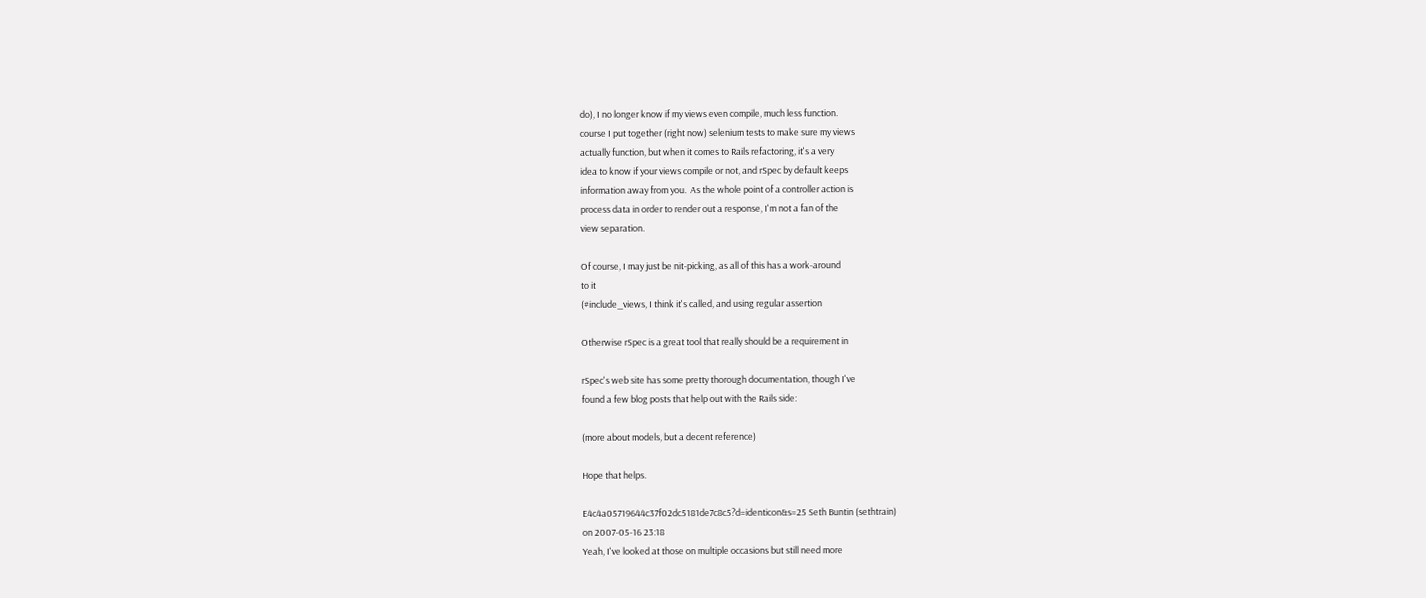do), I no longer know if my views even compile, much less function.
course I put together (right now) selenium tests to make sure my views
actually function, but when it comes to Rails refactoring, it's a very
idea to know if your views compile or not, and rSpec by default keeps
information away from you.  As the whole point of a controller action is
process data in order to render out a response, I'm not a fan of the
view separation.

Of course, I may just be nit-picking, as all of this has a work-around
to it
(#include_views, I think it's called, and using regular assertion

Otherwise rSpec is a great tool that really should be a requirement in

rSpec's web site has some pretty thorough documentation, though I've
found a few blog posts that help out with the Rails side:

(more about models, but a decent reference)

Hope that helps.

E4c4a05719644c37f02dc5181de7c8c5?d=identicon&s=25 Seth Buntin (sethtrain)
on 2007-05-16 23:18
Yeah, I've looked at those on multiple occasions but still need more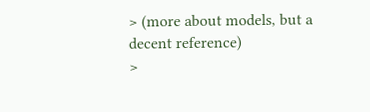> (more about models, but a decent reference)
>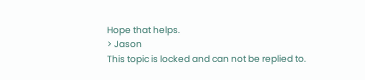Hope that helps.
> Jason
This topic is locked and can not be replied to.